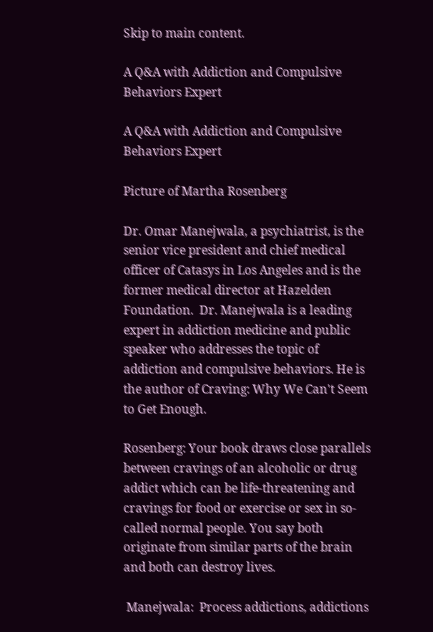Skip to main content.

A Q&A with Addiction and Compulsive Behaviors Expert

A Q&A with Addiction and Compulsive Behaviors Expert

Picture of Martha Rosenberg

Dr. Omar Manejwala, a psychiatrist, is the senior vice president and chief medical officer of Catasys in Los Angeles and is the former medical director at Hazelden Foundation.  Dr. Manejwala is a leading expert in addiction medicine and public speaker who addresses the topic of addiction and compulsive behaviors. He is the author of Craving: Why We Can't Seem to Get Enough.

Rosenberg: Your book draws close parallels between cravings of an alcoholic or drug addict which can be life-threatening and cravings for food or exercise or sex in so-called normal people. You say both originate from similar parts of the brain and both can destroy lives.

 Manejwala:  Process addictions, addictions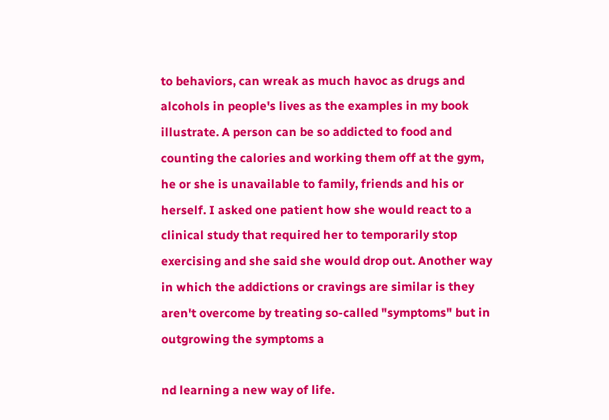to behaviors, can wreak as much havoc as drugs and alcohols in people's lives as the examples in my book illustrate. A person can be so addicted to food and counting the calories and working them off at the gym, he or she is unavailable to family, friends and his or herself. I asked one patient how she would react to a clinical study that required her to temporarily stop exercising and she said she would drop out. Another way in which the addictions or cravings are similar is they aren't overcome by treating so-called "symptoms" but in outgrowing the symptoms a

nd learning a new way of life.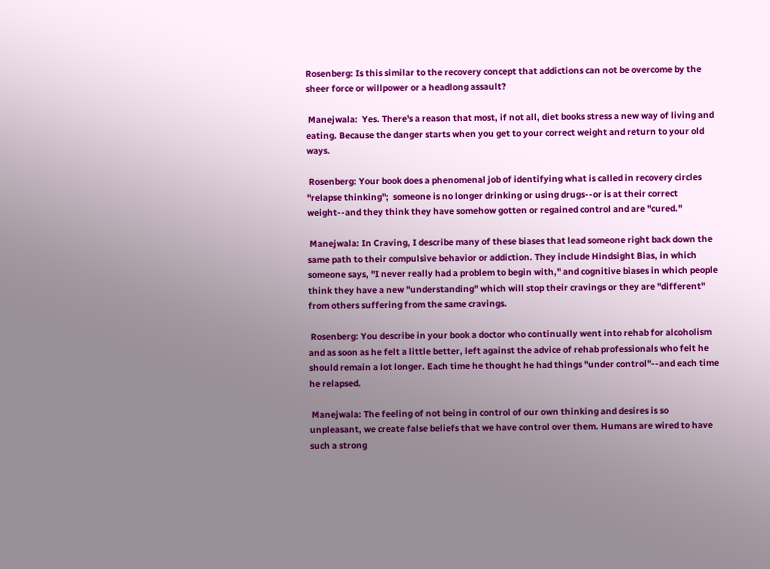Rosenberg: Is this similar to the recovery concept that addictions can not be overcome by the sheer force or willpower or a headlong assault?

 Manejwala:  Yes. There's a reason that most, if not all, diet books stress a new way of living and eating. Because the danger starts when you get to your correct weight and return to your old ways.

 Rosenberg: Your book does a phenomenal job of identifying what is called in recovery circles "relapse thinking";  someone is no longer drinking or using drugs--or is at their correct weight--and they think they have somehow gotten or regained control and are "cured."

 Manejwala: In Craving, I describe many of these biases that lead someone right back down the same path to their compulsive behavior or addiction. They include Hindsight Bias, in which someone says, "I never really had a problem to begin with," and cognitive biases in which people think they have a new "understanding" which will stop their cravings or they are "different" from others suffering from the same cravings.

 Rosenberg: You describe in your book a doctor who continually went into rehab for alcoholism and as soon as he felt a little better, left against the advice of rehab professionals who felt he should remain a lot longer. Each time he thought he had things "under control"--and each time he relapsed.

 Manejwala: The feeling of not being in control of our own thinking and desires is so unpleasant, we create false beliefs that we have control over them. Humans are wired to have such a strong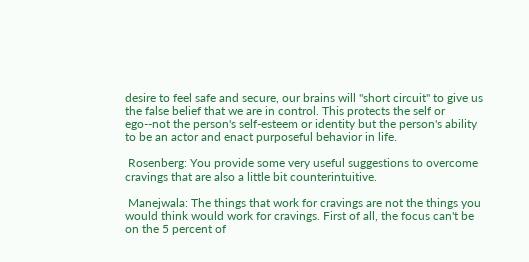desire to feel safe and secure, our brains will "short circuit" to give us the false belief that we are in control. This protects the self or ego--not the person's self-esteem or identity but the person's ability to be an actor and enact purposeful behavior in life.

 Rosenberg: You provide some very useful suggestions to overcome cravings that are also a little bit counterintuitive.

 Manejwala: The things that work for cravings are not the things you would think would work for cravings. First of all, the focus can't be on the 5 percent of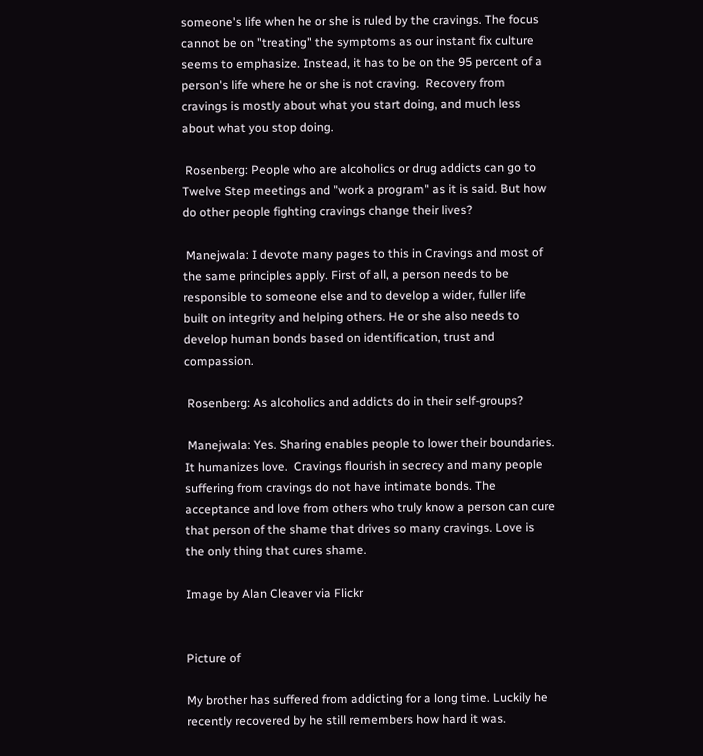someone's life when he or she is ruled by the cravings. The focus cannot be on "treating" the symptoms as our instant fix culture seems to emphasize. Instead, it has to be on the 95 percent of a person's life where he or she is not craving.  Recovery from cravings is mostly about what you start doing, and much less about what you stop doing.

 Rosenberg: People who are alcoholics or drug addicts can go to Twelve Step meetings and "work a program" as it is said. But how do other people fighting cravings change their lives?

 Manejwala: I devote many pages to this in Cravings and most of the same principles apply. First of all, a person needs to be responsible to someone else and to develop a wider, fuller life built on integrity and helping others. He or she also needs to develop human bonds based on identification, trust and compassion.

 Rosenberg: As alcoholics and addicts do in their self-groups?

 Manejwala: Yes. Sharing enables people to lower their boundaries. It humanizes love.  Cravings flourish in secrecy and many people suffering from cravings do not have intimate bonds. The acceptance and love from others who truly know a person can cure that person of the shame that drives so many cravings. Love is the only thing that cures shame.

Image by Alan Cleaver via Flickr


Picture of

My brother has suffered from addicting for a long time. Luckily he recently recovered by he still remembers how hard it was.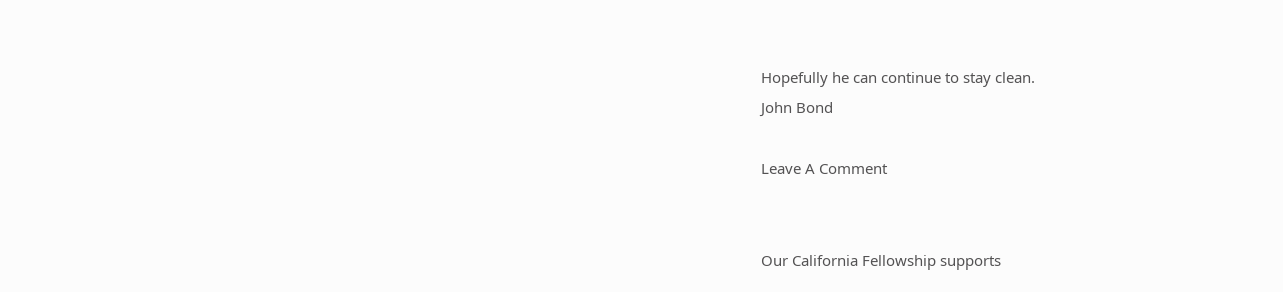Hopefully he can continue to stay clean.
John Bond

Leave A Comment


Our California Fellowship supports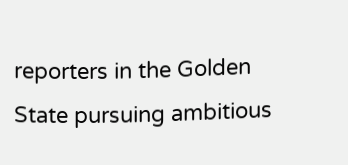reporters in the Golden State pursuing ambitious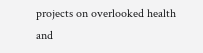projects on overlooked health and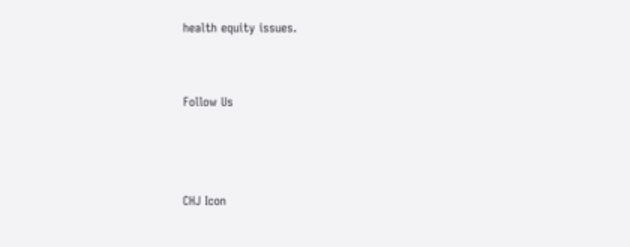health equity issues.


Follow Us



CHJ Icon